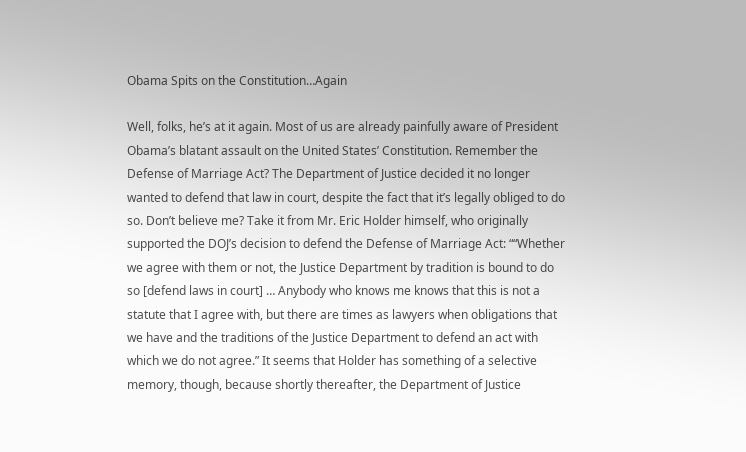Obama Spits on the Constitution…Again

Well, folks, he’s at it again. Most of us are already painfully aware of President Obama’s blatant assault on the United States’ Constitution. Remember the Defense of Marriage Act? The Department of Justice decided it no longer wanted to defend that law in court, despite the fact that it’s legally obliged to do so. Don’t believe me? Take it from Mr. Eric Holder himself, who originally supported the DOJ’s decision to defend the Defense of Marriage Act: ““Whether we agree with them or not, the Justice Department by tradition is bound to do so [defend laws in court] … Anybody who knows me knows that this is not a statute that I agree with, but there are times as lawyers when obligations that we have and the traditions of the Justice Department to defend an act with which we do not agree.” It seems that Holder has something of a selective memory, though, because shortly thereafter, the Department of Justice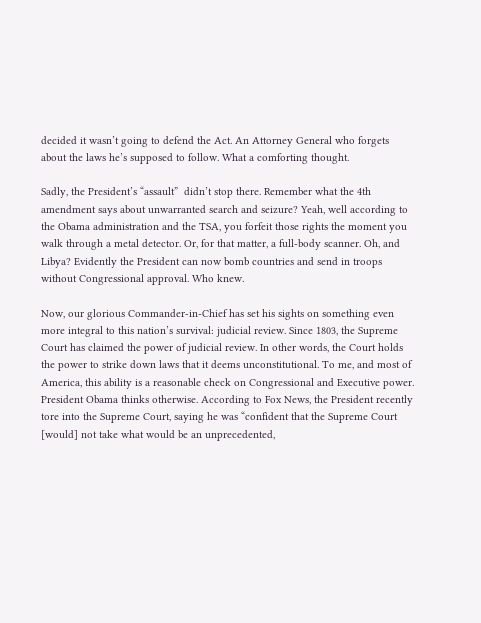decided it wasn’t going to defend the Act. An Attorney General who forgets about the laws he’s supposed to follow. What a comforting thought.

Sadly, the President’s “assault”  didn’t stop there. Remember what the 4th amendment says about unwarranted search and seizure? Yeah, well according to the Obama administration and the TSA, you forfeit those rights the moment you walk through a metal detector. Or, for that matter, a full-body scanner. Oh, and Libya? Evidently the President can now bomb countries and send in troops without Congressional approval. Who knew.

Now, our glorious Commander-in-Chief has set his sights on something even more integral to this nation’s survival: judicial review. Since 1803, the Supreme Court has claimed the power of judicial review. In other words, the Court holds the power to strike down laws that it deems unconstitutional. To me, and most of America, this ability is a reasonable check on Congressional and Executive power. President Obama thinks otherwise. According to Fox News, the President recently tore into the Supreme Court, saying he was “confident that the Supreme Court [would] not take what would be an unprecedented,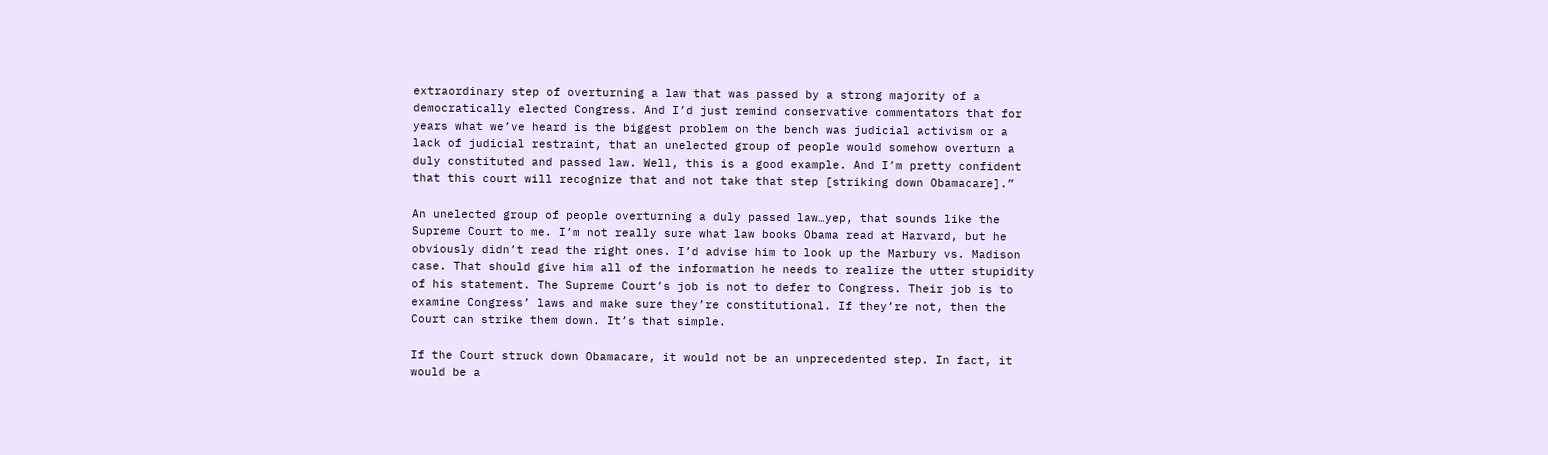extraordinary step of overturning a law that was passed by a strong majority of a democratically elected Congress. And I’d just remind conservative commentators that for years what we’ve heard is the biggest problem on the bench was judicial activism or a lack of judicial restraint, that an unelected group of people would somehow overturn a duly constituted and passed law. Well, this is a good example. And I’m pretty confident that this court will recognize that and not take that step [striking down Obamacare].”

An unelected group of people overturning a duly passed law…yep, that sounds like the Supreme Court to me. I’m not really sure what law books Obama read at Harvard, but he obviously didn’t read the right ones. I’d advise him to look up the Marbury vs. Madison case. That should give him all of the information he needs to realize the utter stupidity of his statement. The Supreme Court’s job is not to defer to Congress. Their job is to examine Congress’ laws and make sure they’re constitutional. If they’re not, then the Court can strike them down. It’s that simple.

If the Court struck down Obamacare, it would not be an unprecedented step. In fact, it would be a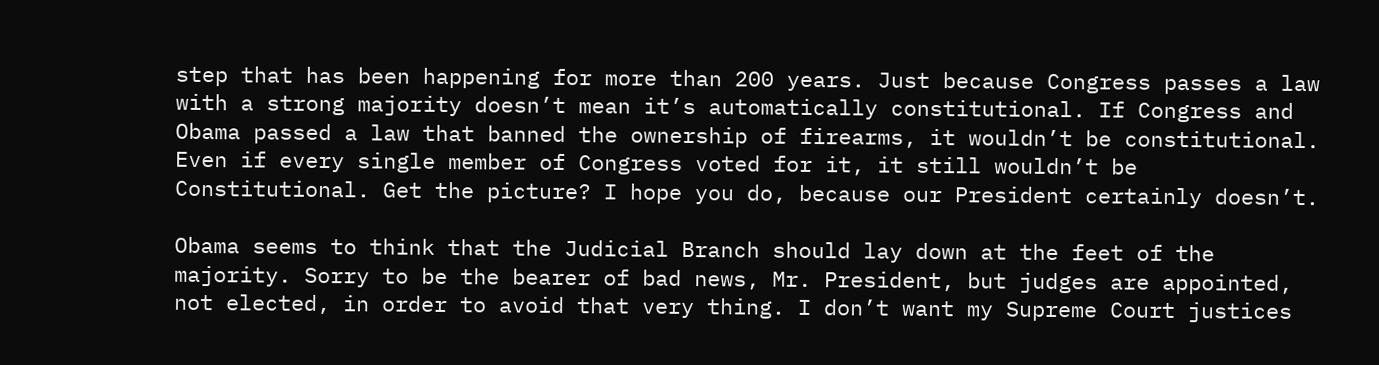step that has been happening for more than 200 years. Just because Congress passes a law with a strong majority doesn’t mean it’s automatically constitutional. If Congress and Obama passed a law that banned the ownership of firearms, it wouldn’t be constitutional. Even if every single member of Congress voted for it, it still wouldn’t be Constitutional. Get the picture? I hope you do, because our President certainly doesn’t.

Obama seems to think that the Judicial Branch should lay down at the feet of the majority. Sorry to be the bearer of bad news, Mr. President, but judges are appointed, not elected, in order to avoid that very thing. I don’t want my Supreme Court justices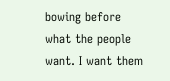bowing before what the people want. I want them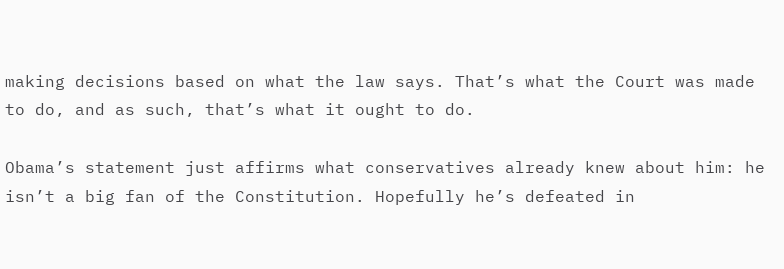making decisions based on what the law says. That’s what the Court was made to do, and as such, that’s what it ought to do.

Obama’s statement just affirms what conservatives already knew about him: he isn’t a big fan of the Constitution. Hopefully he’s defeated in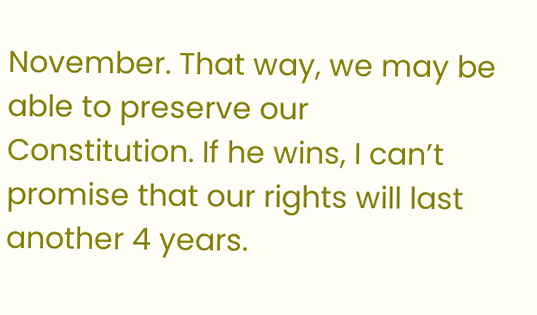November. That way, we may be able to preserve our Constitution. If he wins, I can’t promise that our rights will last another 4 years.